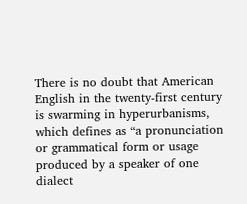There is no doubt that American English in the twenty-first century is swarming in hyperurbanisms, which defines as “a pronunciation or grammatical form or usage produced by a speaker of one dialect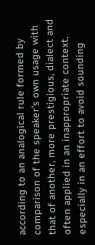according to an analogical rule formed by comparison of the speaker’s own usage with that of another, more prestigious, dialect and often applied in an inappropriate context, especially in an effort to avoid sounding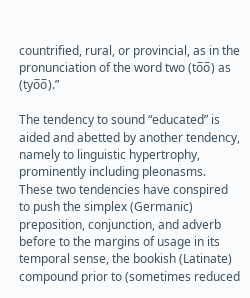countrified, rural, or provincial, as in the pronunciation of the word two (to̅o̅) as (tyo̅o̅).”

The tendency to sound “educated” is aided and abetted by another tendency, namely to linguistic hypertrophy, prominently including pleonasms. These two tendencies have conspired to push the simplex (Germanic) preposition, conjunction, and adverb before to the margins of usage in its temporal sense, the bookish (Latinate) compound prior to (sometimes reduced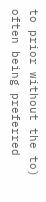to prior without the to) often being preferred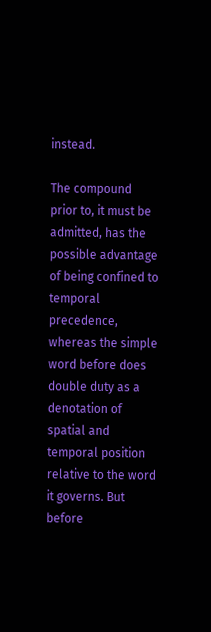instead.

The compound prior to, it must be admitted, has the possible advantage of being confined to temporal precedence, whereas the simple word before does double duty as a denotation of spatial and temporal position relative to the word it governs. But before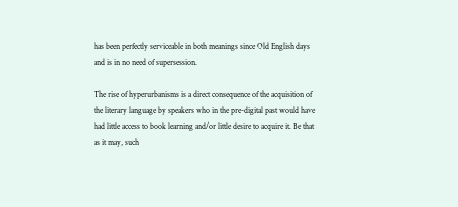has been perfectly serviceable in both meanings since Old English days and is in no need of supersession.

The rise of hyperurbanisms is a direct consequence of the acquisition of the literary language by speakers who in the pre-digital past would have had little access to book learning and/or little desire to acquire it. Be that as it may, such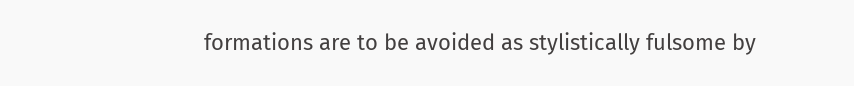formations are to be avoided as stylistically fulsome by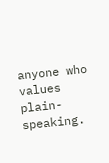anyone who values plain-speaking.